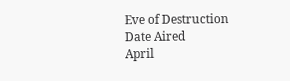Eve of Destruction
Date Aired
April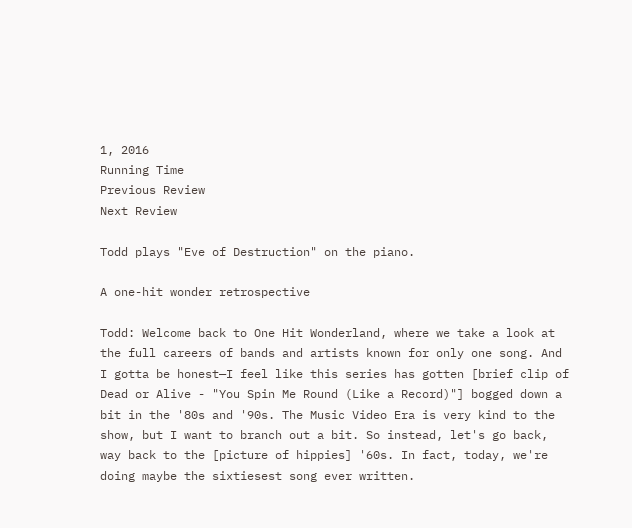1, 2016
Running Time
Previous Review
Next Review

Todd plays "Eve of Destruction" on the piano.

A one-hit wonder retrospective

Todd: Welcome back to One Hit Wonderland, where we take a look at the full careers of bands and artists known for only one song. And I gotta be honest—I feel like this series has gotten [brief clip of Dead or Alive - "You Spin Me Round (Like a Record)"] bogged down a bit in the '80s and '90s. The Music Video Era is very kind to the show, but I want to branch out a bit. So instead, let's go back, way back to the [picture of hippies] '60s. In fact, today, we're doing maybe the sixtiesest song ever written.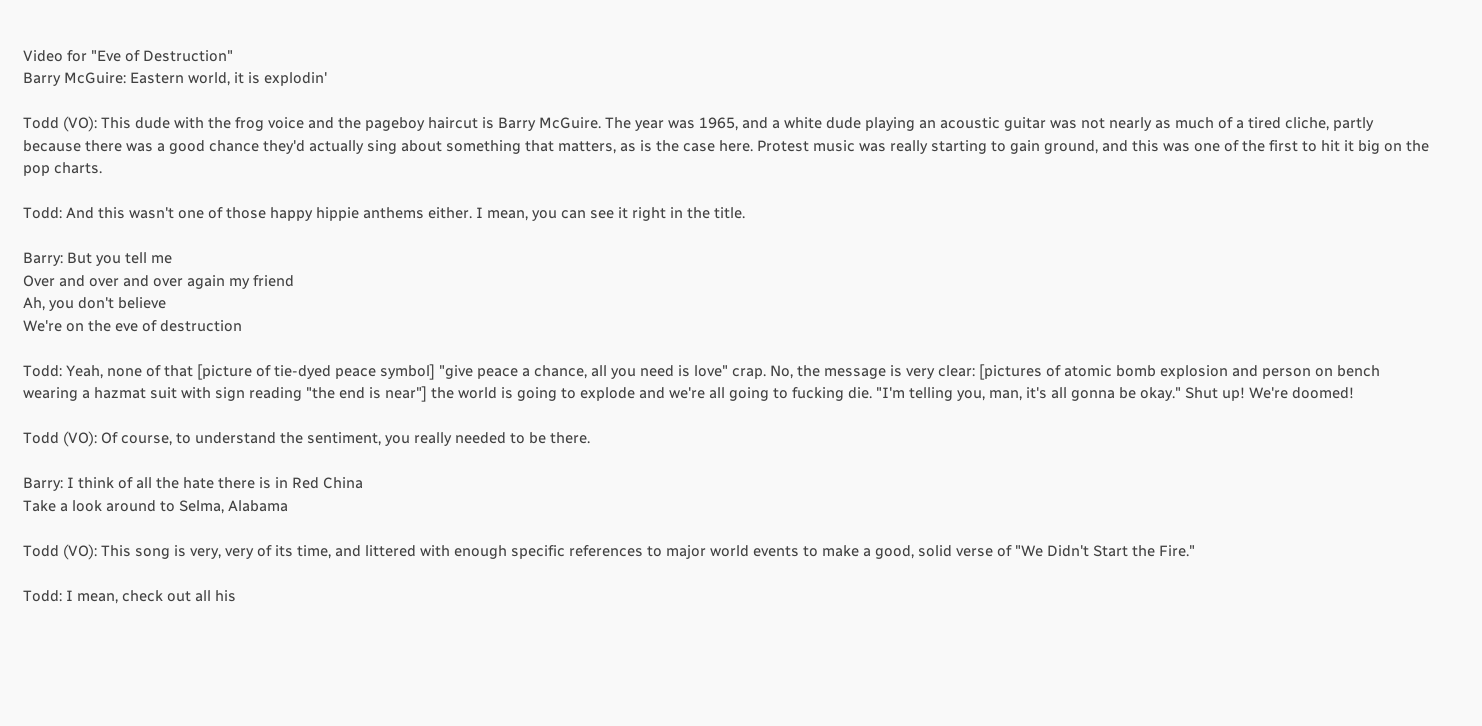Video for "Eve of Destruction"
Barry McGuire: Eastern world, it is explodin'

Todd (VO): This dude with the frog voice and the pageboy haircut is Barry McGuire. The year was 1965, and a white dude playing an acoustic guitar was not nearly as much of a tired cliche, partly because there was a good chance they'd actually sing about something that matters, as is the case here. Protest music was really starting to gain ground, and this was one of the first to hit it big on the pop charts.

Todd: And this wasn't one of those happy hippie anthems either. I mean, you can see it right in the title.

Barry: But you tell me
Over and over and over again my friend
Ah, you don't believe
We're on the eve of destruction

Todd: Yeah, none of that [picture of tie-dyed peace symbol] "give peace a chance, all you need is love" crap. No, the message is very clear: [pictures of atomic bomb explosion and person on bench wearing a hazmat suit with sign reading "the end is near"] the world is going to explode and we're all going to fucking die. "I'm telling you, man, it's all gonna be okay." Shut up! We're doomed!

Todd (VO): Of course, to understand the sentiment, you really needed to be there.

Barry: I think of all the hate there is in Red China
Take a look around to Selma, Alabama

Todd (VO): This song is very, very of its time, and littered with enough specific references to major world events to make a good, solid verse of "We Didn't Start the Fire."

Todd: I mean, check out all his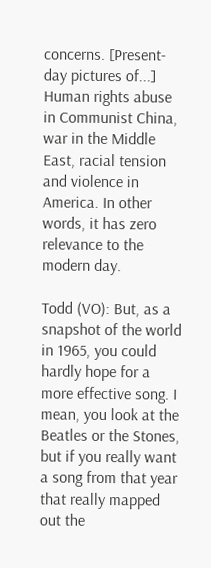concerns. [Present-day pictures of...] Human rights abuse in Communist China, war in the Middle East, racial tension and violence in America. In other words, it has zero relevance to the modern day.

Todd (VO): But, as a snapshot of the world in 1965, you could hardly hope for a more effective song. I mean, you look at the Beatles or the Stones, but if you really want a song from that year that really mapped out the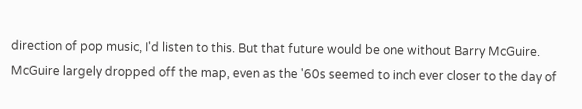direction of pop music, I'd listen to this. But that future would be one without Barry McGuire. McGuire largely dropped off the map, even as the '60s seemed to inch ever closer to the day of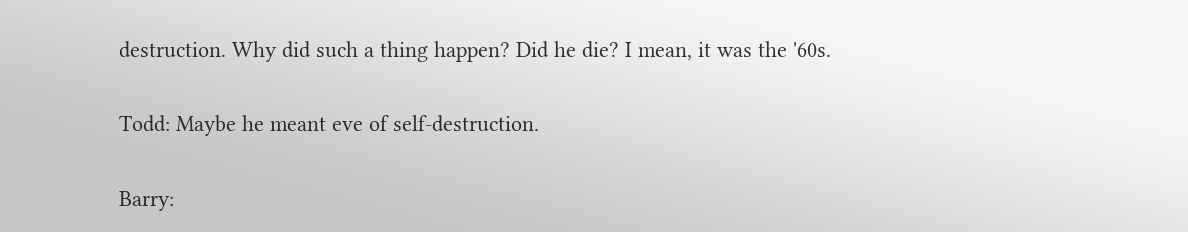destruction. Why did such a thing happen? Did he die? I mean, it was the '60s.

Todd: Maybe he meant eve of self-destruction.

Barry: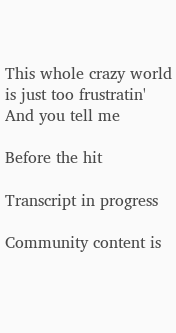This whole crazy world is just too frustratin'
And you tell me

Before the hit

Transcript in progress

Community content is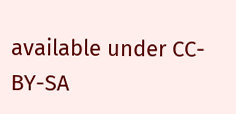available under CC-BY-SA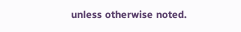unless otherwise noted.